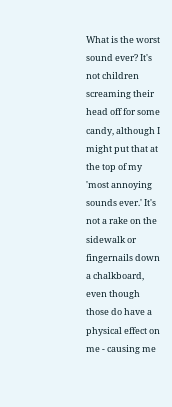What is the worst sound ever? It's not children screaming their head off for some candy, although I might put that at the top of my 'most annoying sounds ever.' It's not a rake on the sidewalk or fingernails down a chalkboard, even though those do have a physical effect on me - causing me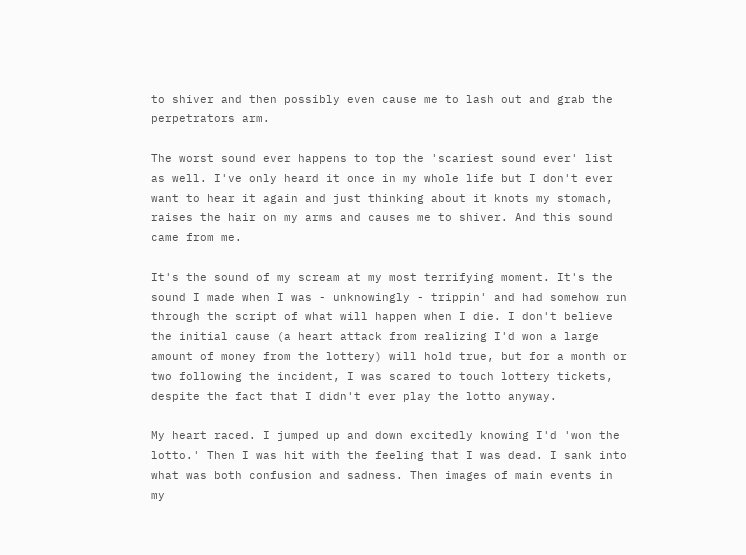to shiver and then possibly even cause me to lash out and grab the perpetrators arm.

The worst sound ever happens to top the 'scariest sound ever' list as well. I've only heard it once in my whole life but I don't ever want to hear it again and just thinking about it knots my stomach, raises the hair on my arms and causes me to shiver. And this sound came from me.

It's the sound of my scream at my most terrifying moment. It's the sound I made when I was - unknowingly - trippin' and had somehow run through the script of what will happen when I die. I don't believe the initial cause (a heart attack from realizing I'd won a large amount of money from the lottery) will hold true, but for a month or two following the incident, I was scared to touch lottery tickets, despite the fact that I didn't ever play the lotto anyway.

My heart raced. I jumped up and down excitedly knowing I'd 'won the lotto.' Then I was hit with the feeling that I was dead. I sank into what was both confusion and sadness. Then images of main events in my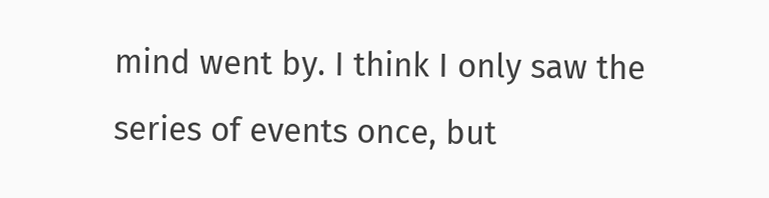mind went by. I think I only saw the series of events once, but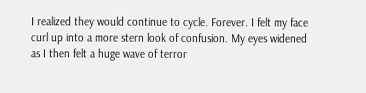I realized they would continue to cycle. Forever. I felt my face curl up into a more stern look of confusion. My eyes widened as I then felt a huge wave of terror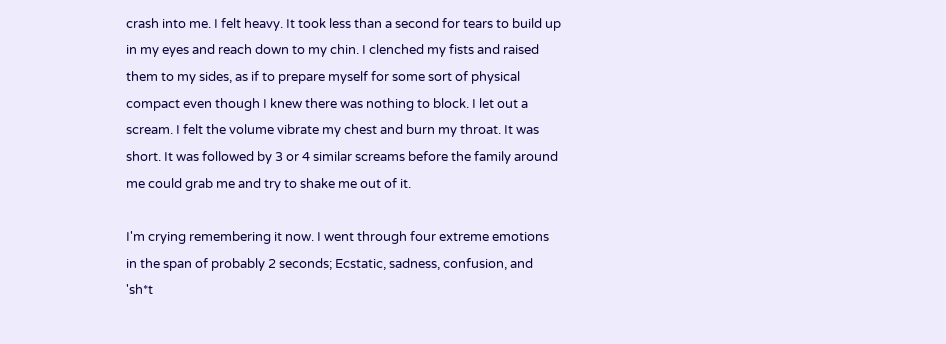crash into me. I felt heavy. It took less than a second for tears to build up in my eyes and reach down to my chin. I clenched my fists and raised them to my sides, as if to prepare myself for some sort of physical compact even though I knew there was nothing to block. I let out a scream. I felt the volume vibrate my chest and burn my throat. It was short. It was followed by 3 or 4 similar screams before the family around me could grab me and try to shake me out of it.

I'm crying remembering it now. I went through four extreme emotions in the span of probably 2 seconds; Ecstatic, sadness, confusion, and 'sh*t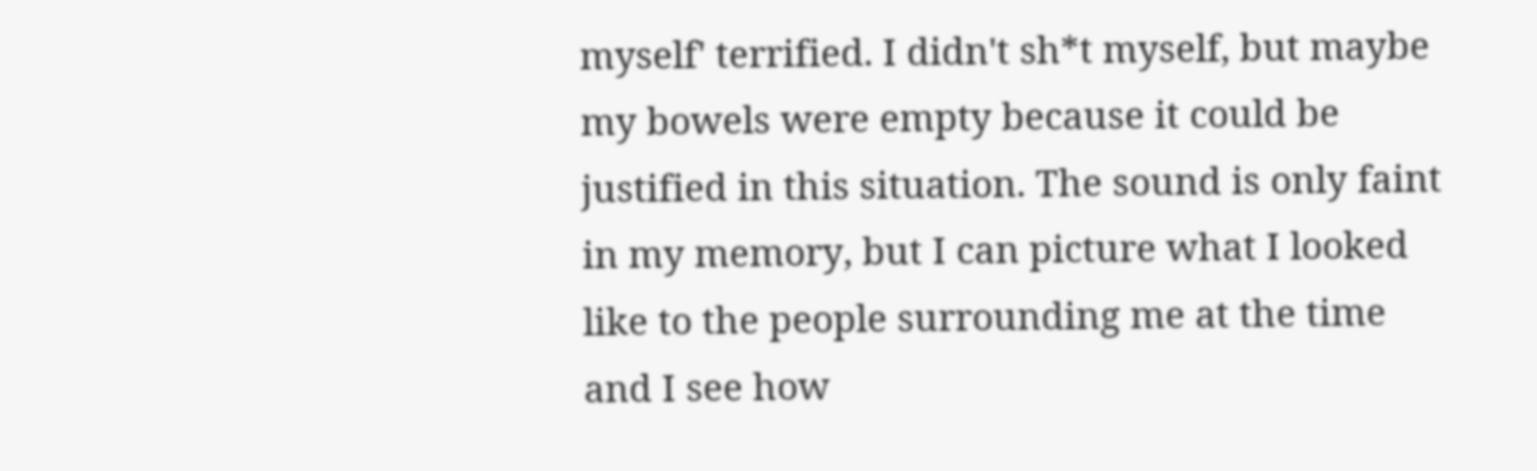myself' terrified. I didn't sh*t myself, but maybe my bowels were empty because it could be justified in this situation. The sound is only faint in my memory, but I can picture what I looked like to the people surrounding me at the time and I see how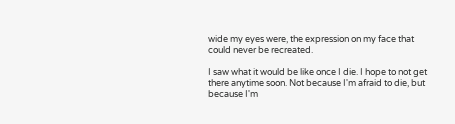wide my eyes were, the expression on my face that could never be recreated.

I saw what it would be like once I die. I hope to not get there anytime soon. Not because I'm afraid to die, but because I'm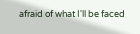afraid of what I'll be faced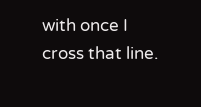with once I cross that line.